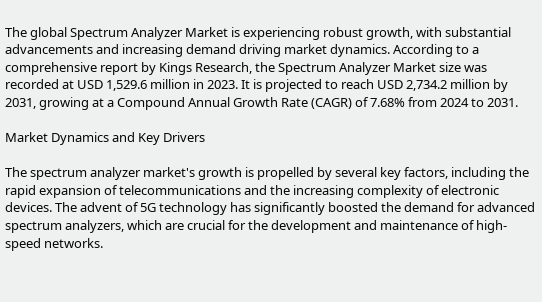The global Spectrum Analyzer Market is experiencing robust growth, with substantial advancements and increasing demand driving market dynamics. According to a comprehensive report by Kings Research, the Spectrum Analyzer Market size was recorded at USD 1,529.6 million in 2023. It is projected to reach USD 2,734.2 million by 2031, growing at a Compound Annual Growth Rate (CAGR) of 7.68% from 2024 to 2031.

Market Dynamics and Key Drivers

The spectrum analyzer market's growth is propelled by several key factors, including the rapid expansion of telecommunications and the increasing complexity of electronic devices. The advent of 5G technology has significantly boosted the demand for advanced spectrum analyzers, which are crucial for the development and maintenance of high-speed networks.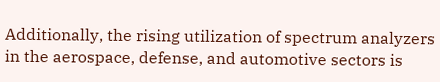Additionally, the rising utilization of spectrum analyzers in the aerospace, defense, and automotive sectors is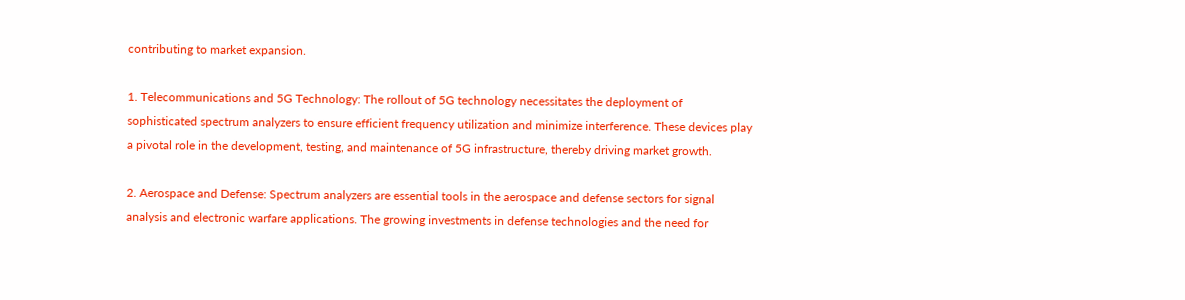contributing to market expansion.

1. Telecommunications and 5G Technology: The rollout of 5G technology necessitates the deployment of sophisticated spectrum analyzers to ensure efficient frequency utilization and minimize interference. These devices play a pivotal role in the development, testing, and maintenance of 5G infrastructure, thereby driving market growth.

2. Aerospace and Defense: Spectrum analyzers are essential tools in the aerospace and defense sectors for signal analysis and electronic warfare applications. The growing investments in defense technologies and the need for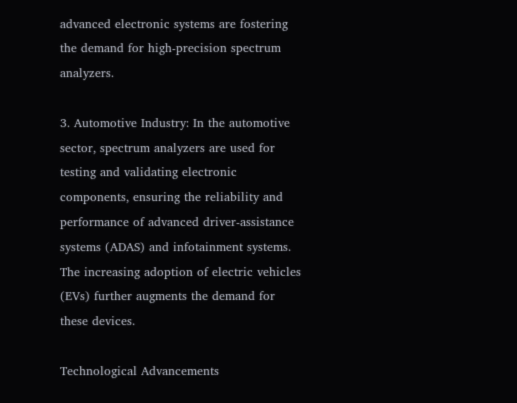advanced electronic systems are fostering the demand for high-precision spectrum analyzers.

3. Automotive Industry: In the automotive sector, spectrum analyzers are used for testing and validating electronic components, ensuring the reliability and performance of advanced driver-assistance systems (ADAS) and infotainment systems. The increasing adoption of electric vehicles (EVs) further augments the demand for these devices.

Technological Advancements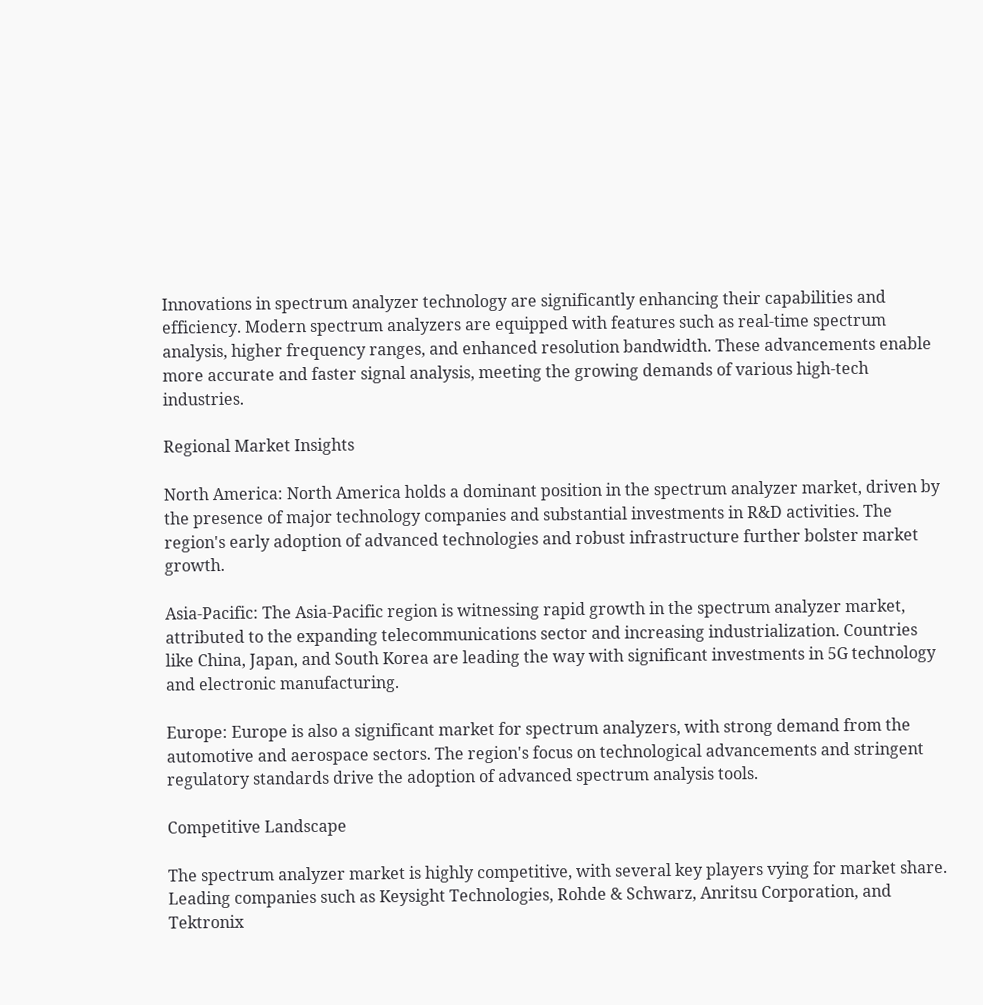Innovations in spectrum analyzer technology are significantly enhancing their capabilities and efficiency. Modern spectrum analyzers are equipped with features such as real-time spectrum analysis, higher frequency ranges, and enhanced resolution bandwidth. These advancements enable more accurate and faster signal analysis, meeting the growing demands of various high-tech industries.

Regional Market Insights

North America: North America holds a dominant position in the spectrum analyzer market, driven by the presence of major technology companies and substantial investments in R&D activities. The region's early adoption of advanced technologies and robust infrastructure further bolster market growth.

Asia-Pacific: The Asia-Pacific region is witnessing rapid growth in the spectrum analyzer market, attributed to the expanding telecommunications sector and increasing industrialization. Countries like China, Japan, and South Korea are leading the way with significant investments in 5G technology and electronic manufacturing.

Europe: Europe is also a significant market for spectrum analyzers, with strong demand from the automotive and aerospace sectors. The region's focus on technological advancements and stringent regulatory standards drive the adoption of advanced spectrum analysis tools.

Competitive Landscape

The spectrum analyzer market is highly competitive, with several key players vying for market share. Leading companies such as Keysight Technologies, Rohde & Schwarz, Anritsu Corporation, and Tektronix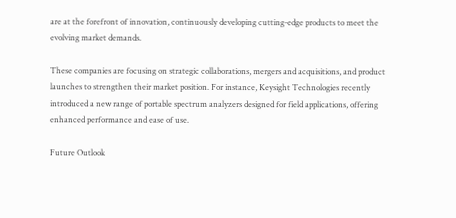are at the forefront of innovation, continuously developing cutting-edge products to meet the evolving market demands.

These companies are focusing on strategic collaborations, mergers and acquisitions, and product launches to strengthen their market position. For instance, Keysight Technologies recently introduced a new range of portable spectrum analyzers designed for field applications, offering enhanced performance and ease of use.

Future Outlook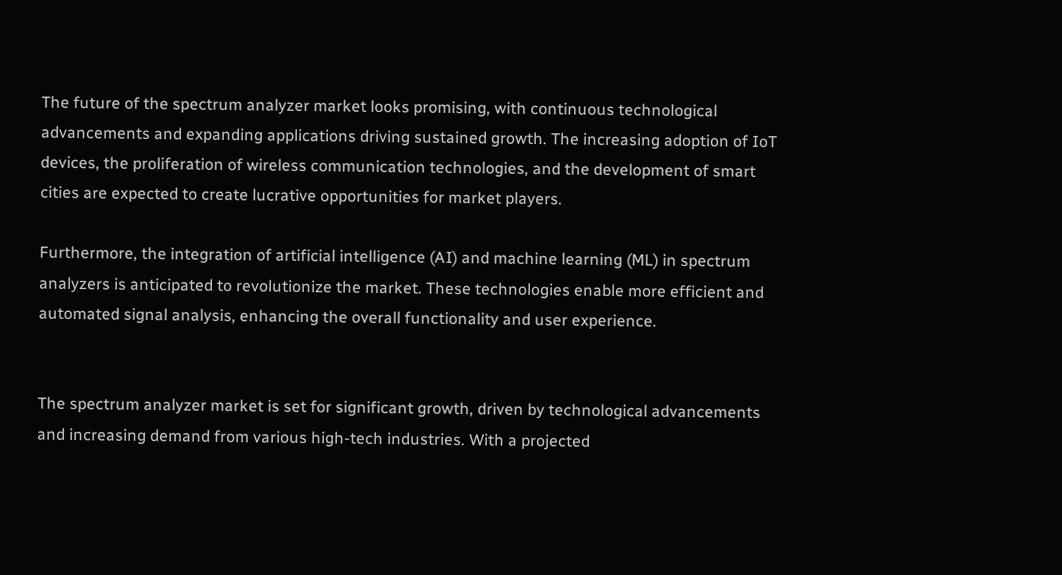The future of the spectrum analyzer market looks promising, with continuous technological advancements and expanding applications driving sustained growth. The increasing adoption of IoT devices, the proliferation of wireless communication technologies, and the development of smart cities are expected to create lucrative opportunities for market players.

Furthermore, the integration of artificial intelligence (AI) and machine learning (ML) in spectrum analyzers is anticipated to revolutionize the market. These technologies enable more efficient and automated signal analysis, enhancing the overall functionality and user experience.


The spectrum analyzer market is set for significant growth, driven by technological advancements and increasing demand from various high-tech industries. With a projected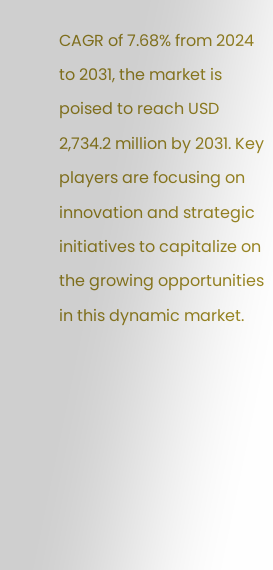CAGR of 7.68% from 2024 to 2031, the market is poised to reach USD 2,734.2 million by 2031. Key players are focusing on innovation and strategic initiatives to capitalize on the growing opportunities in this dynamic market.